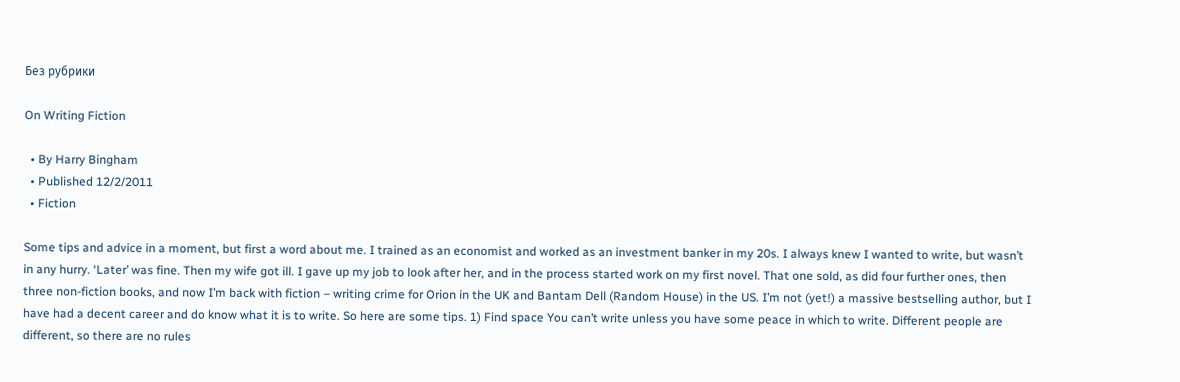Без рубрики

On Writing Fiction

  • By Harry Bingham
  • Published 12/2/2011
  • Fiction

Some tips and advice in a moment, but first a word about me. I trained as an economist and worked as an investment banker in my 20s. I always knew I wanted to write, but wasn’t in any hurry. ‘Later’ was fine. Then my wife got ill. I gave up my job to look after her, and in the process started work on my first novel. That one sold, as did four further ones, then three non-fiction books, and now I’m back with fiction – writing crime for Orion in the UK and Bantam Dell (Random House) in the US. I’m not (yet!) a massive bestselling author, but I have had a decent career and do know what it is to write. So here are some tips. 1) Find space You can’t write unless you have some peace in which to write. Different people are different, so there are no rules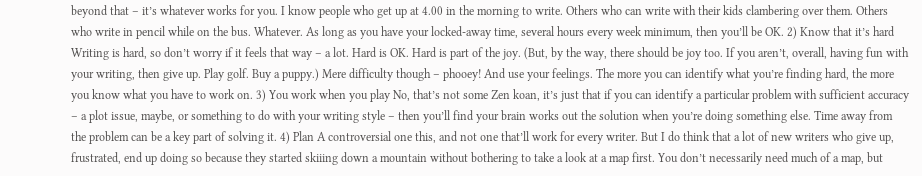beyond that – it’s whatever works for you. I know people who get up at 4.00 in the morning to write. Others who can write with their kids clambering over them. Others who write in pencil while on the bus. Whatever. As long as you have your locked-away time, several hours every week minimum, then you’ll be OK. 2) Know that it’s hard Writing is hard, so don’t worry if it feels that way – a lot. Hard is OK. Hard is part of the joy. (But, by the way, there should be joy too. If you aren’t, overall, having fun with your writing, then give up. Play golf. Buy a puppy.) Mere difficulty though – phooey! And use your feelings. The more you can identify what you’re finding hard, the more you know what you have to work on. 3) You work when you play No, that’s not some Zen koan, it’s just that if you can identify a particular problem with sufficient accuracy – a plot issue, maybe, or something to do with your writing style – then you’ll find your brain works out the solution when you’re doing something else. Time away from the problem can be a key part of solving it. 4) Plan A controversial one this, and not one that’ll work for every writer. But I do think that a lot of new writers who give up, frustrated, end up doing so because they started skiiing down a mountain without bothering to take a look at a map first. You don’t necessarily need much of a map, but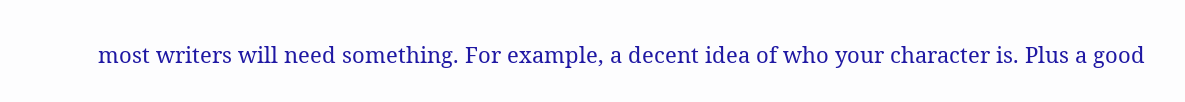most writers will need something. For example, a decent idea of who your character is. Plus a good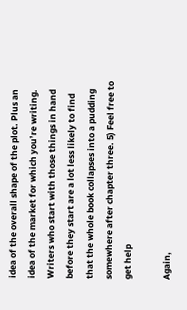idea of the overall shape of the plot. Plus an idea of the market for which you’re writing. Writers who start with those things in hand before they start are a lot less likely to find that the whole book collapses into a pudding somewhere after chapter three. 5) Feel free to get help

Again,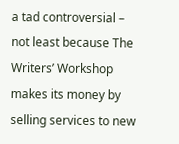a tad controversial – not least because The Writers’ Workshop makes its money by selling services to new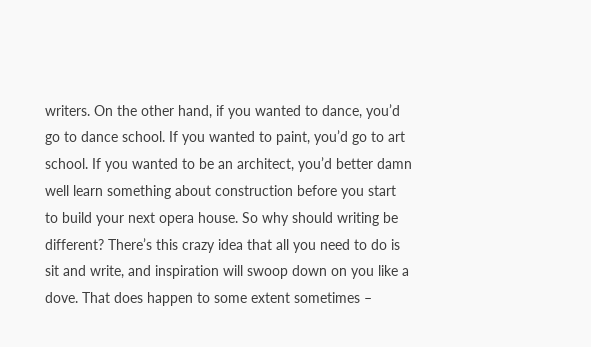writers. On the other hand, if you wanted to dance, you’d go to dance school. If you wanted to paint, you’d go to art school. If you wanted to be an architect, you’d better damn well learn something about construction before you start to build your next opera house. So why should writing be different? There’s this crazy idea that all you need to do is sit and write, and inspiration will swoop down on you like a dove. That does happen to some extent sometimes –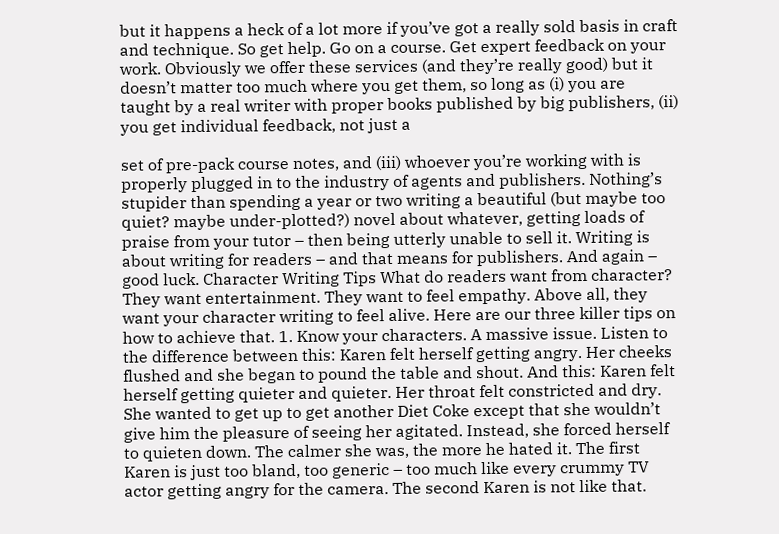but it happens a heck of a lot more if you’ve got a really sold basis in craft and technique. So get help. Go on a course. Get expert feedback on your work. Obviously we offer these services (and they’re really good) but it doesn’t matter too much where you get them, so long as (i) you are taught by a real writer with proper books published by big publishers, (ii) you get individual feedback, not just a

set of pre-pack course notes, and (iii) whoever you’re working with is properly plugged in to the industry of agents and publishers. Nothing’s stupider than spending a year or two writing a beautiful (but maybe too quiet? maybe under-plotted?) novel about whatever, getting loads of praise from your tutor – then being utterly unable to sell it. Writing is about writing for readers – and that means for publishers. And again – good luck. Character Writing Tips What do readers want from character? They want entertainment. They want to feel empathy. Above all, they want your character writing to feel alive. Here are our three killer tips on how to achieve that. 1. Know your characters. A massive issue. Listen to the difference between this: Karen felt herself getting angry. Her cheeks flushed and she began to pound the table and shout. And this: Karen felt herself getting quieter and quieter. Her throat felt constricted and dry. She wanted to get up to get another Diet Coke except that she wouldn’t give him the pleasure of seeing her agitated. Instead, she forced herself to quieten down. The calmer she was, the more he hated it. The first Karen is just too bland, too generic – too much like every crummy TV actor getting angry for the camera. The second Karen is not like that.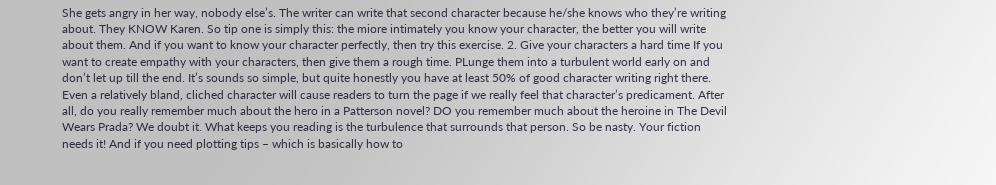She gets angry in her way, nobody else’s. The writer can write that second character because he/she knows who they’re writing about. They KNOW Karen. So tip one is simply this: the miore intimately you know your character, the better you will write about them. And if you want to know your character perfectly, then try this exercise. 2. Give your characters a hard time If you want to create empathy with your characters, then give them a rough time. PLunge them into a turbulent world early on and don’t let up till the end. It’s sounds so simple, but quite honestly you have at least 50% of good character writing right there. Even a relatively bland, cliched character will cause readers to turn the page if we really feel that character’s predicament. After all, do you really remember much about the hero in a Patterson novel? DO you remember much about the heroine in The Devil Wears Prada? We doubt it. What keeps you reading is the turbulence that surrounds that person. So be nasty. Your fiction needs it! And if you need plotting tips – which is basically how to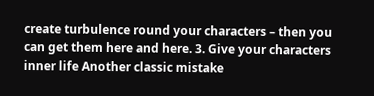create turbulence round your characters – then you can get them here and here. 3. Give your characters inner life Another classic mistake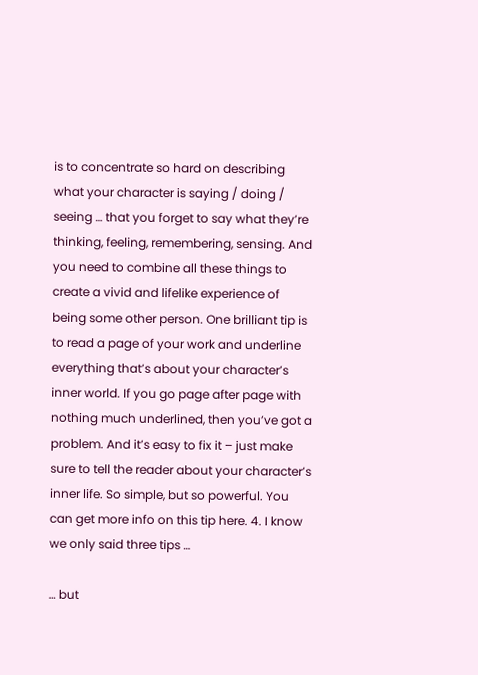is to concentrate so hard on describing what your character is saying / doing / seeing … that you forget to say what they’re thinking, feeling, remembering, sensing. And you need to combine all these things to create a vivid and lifelike experience of being some other person. One brilliant tip is to read a page of your work and underline everything that’s about your character’s inner world. If you go page after page with nothing much underlined, then you’ve got a problem. And it’s easy to fix it – just make sure to tell the reader about your character’s inner life. So simple, but so powerful. You can get more info on this tip here. 4. I know we only said three tips …

… but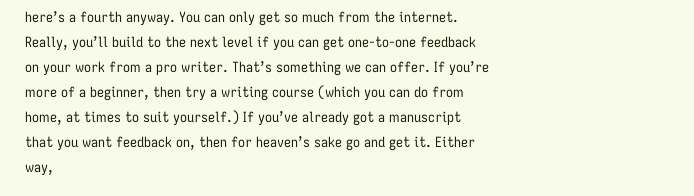here’s a fourth anyway. You can only get so much from the internet. Really, you’ll build to the next level if you can get one-to-one feedback on your work from a pro writer. That’s something we can offer. If you’re more of a beginner, then try a writing course (which you can do from home, at times to suit yourself.) If you’ve already got a manuscript that you want feedback on, then for heaven’s sake go and get it. Either way,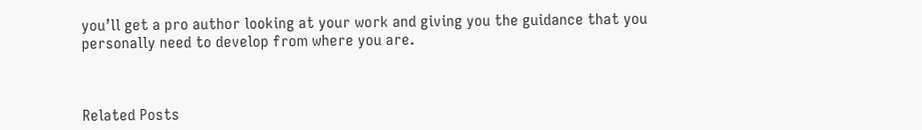you’ll get a pro author looking at your work and giving you the guidance that you personally need to develop from where you are.



Related Posts